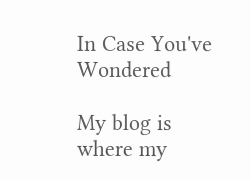In Case You've Wondered

My blog is where my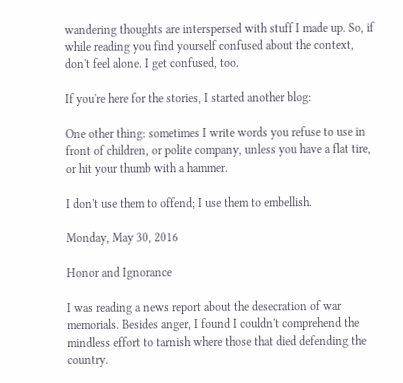wandering thoughts are interspersed with stuff I made up. So, if while reading you find yourself confused about the context, don't feel alone. I get confused, too.

If you're here for the stories, I started another blog:

One other thing: sometimes I write words you refuse to use in front of children, or polite company, unless you have a flat tire, or hit your thumb with a hammer.

I don't use them to offend; I use them to embellish.

Monday, May 30, 2016

Honor and Ignorance

I was reading a news report about the desecration of war memorials. Besides anger, I found I couldn't comprehend the mindless effort to tarnish where those that died defending the country.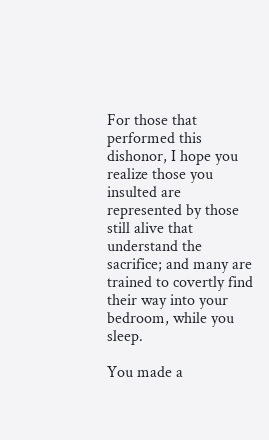For those that performed this dishonor, I hope you realize those you insulted are represented by those still alive that understand the sacrifice; and many are trained to covertly find their way into your bedroom, while you sleep.

You made a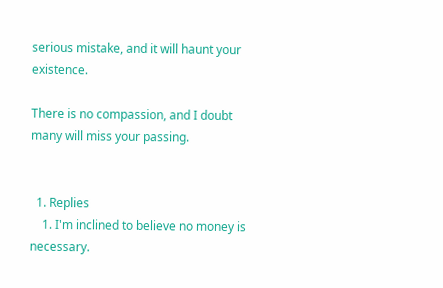serious mistake, and it will haunt your existence.

There is no compassion, and I doubt many will miss your passing.


  1. Replies
    1. I'm inclined to believe no money is necessary.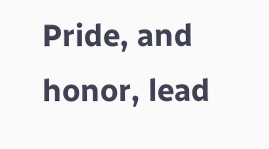Pride, and honor, lead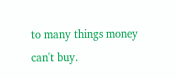to many things money can't buy.